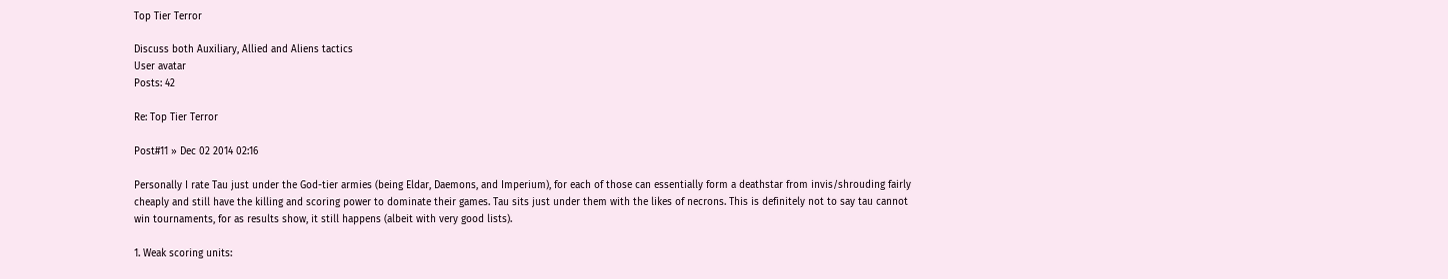Top Tier Terror

Discuss both Auxiliary, Allied and Aliens tactics
User avatar
Posts: 42

Re: Top Tier Terror

Post#11 » Dec 02 2014 02:16

Personally I rate Tau just under the God-tier armies (being Eldar, Daemons, and Imperium), for each of those can essentially form a deathstar from invis/shrouding fairly cheaply and still have the killing and scoring power to dominate their games. Tau sits just under them with the likes of necrons. This is definitely not to say tau cannot win tournaments, for as results show, it still happens (albeit with very good lists).

1. Weak scoring units: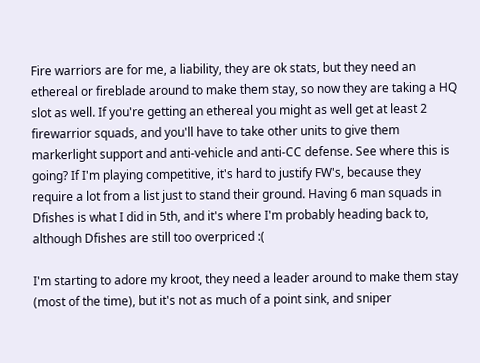Fire warriors are for me, a liability, they are ok stats, but they need an ethereal or fireblade around to make them stay, so now they are taking a HQ slot as well. If you're getting an ethereal you might as well get at least 2 firewarrior squads, and you'll have to take other units to give them markerlight support and anti-vehicle and anti-CC defense. See where this is going? If I'm playing competitive, it's hard to justify FW's, because they require a lot from a list just to stand their ground. Having 6 man squads in Dfishes is what I did in 5th, and it's where I'm probably heading back to, although Dfishes are still too overpriced :(

I'm starting to adore my kroot, they need a leader around to make them stay (most of the time), but it's not as much of a point sink, and sniper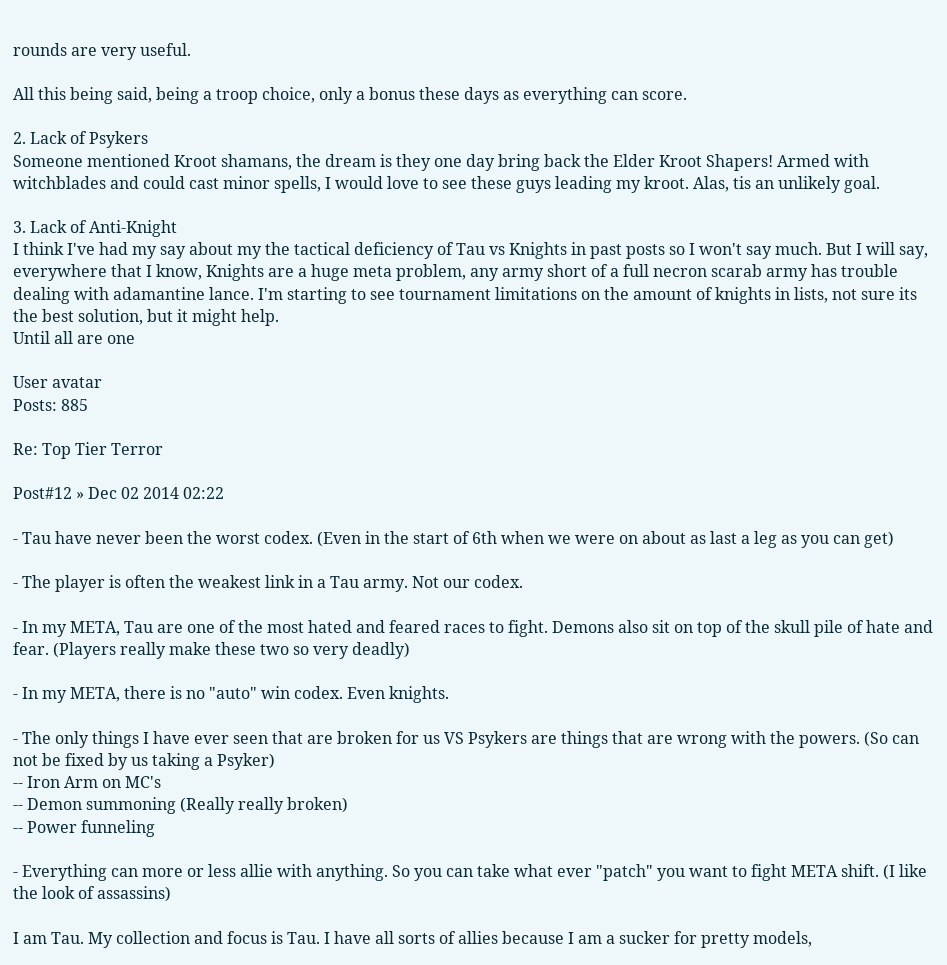rounds are very useful.

All this being said, being a troop choice, only a bonus these days as everything can score.

2. Lack of Psykers
Someone mentioned Kroot shamans, the dream is they one day bring back the Elder Kroot Shapers! Armed with witchblades and could cast minor spells, I would love to see these guys leading my kroot. Alas, tis an unlikely goal.

3. Lack of Anti-Knight
I think I've had my say about my the tactical deficiency of Tau vs Knights in past posts so I won't say much. But I will say, everywhere that I know, Knights are a huge meta problem, any army short of a full necron scarab army has trouble dealing with adamantine lance. I'm starting to see tournament limitations on the amount of knights in lists, not sure its the best solution, but it might help.
Until all are one

User avatar
Posts: 885

Re: Top Tier Terror

Post#12 » Dec 02 2014 02:22

- Tau have never been the worst codex. (Even in the start of 6th when we were on about as last a leg as you can get)

- The player is often the weakest link in a Tau army. Not our codex.

- In my META, Tau are one of the most hated and feared races to fight. Demons also sit on top of the skull pile of hate and fear. (Players really make these two so very deadly)

- In my META, there is no "auto" win codex. Even knights.

- The only things I have ever seen that are broken for us VS Psykers are things that are wrong with the powers. (So can not be fixed by us taking a Psyker)
-- Iron Arm on MC's
-- Demon summoning (Really really broken)
-- Power funneling

- Everything can more or less allie with anything. So you can take what ever "patch" you want to fight META shift. (I like the look of assassins)

I am Tau. My collection and focus is Tau. I have all sorts of allies because I am a sucker for pretty models,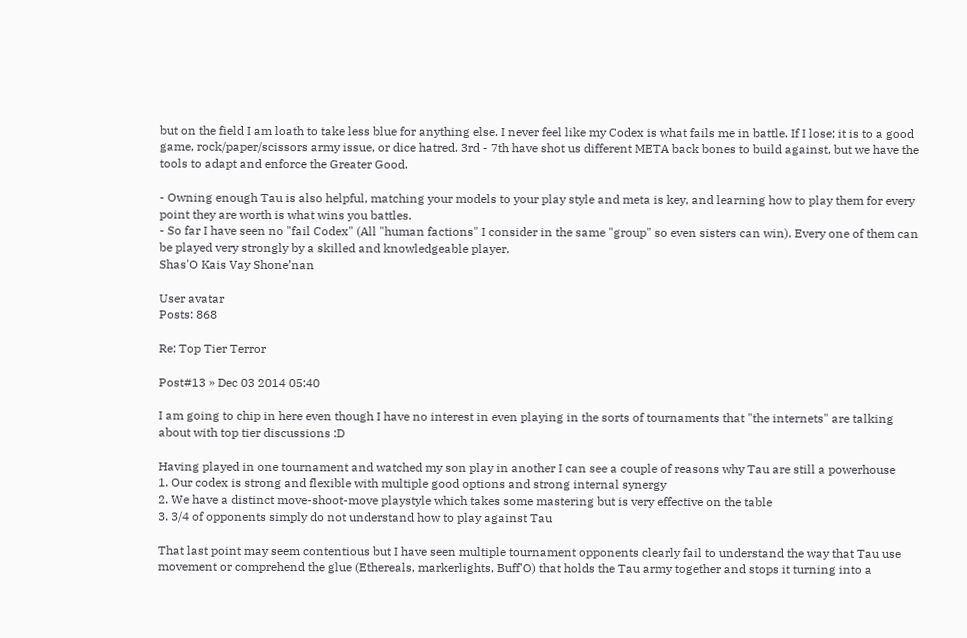but on the field I am loath to take less blue for anything else. I never feel like my Codex is what fails me in battle. If I lose; it is to a good game, rock/paper/scissors army issue, or dice hatred. 3rd - 7th have shot us different META back bones to build against, but we have the tools to adapt and enforce the Greater Good.

- Owning enough Tau is also helpful, matching your models to your play style and meta is key, and learning how to play them for every point they are worth is what wins you battles.
- So far I have seen no "fail Codex" (All "human factions" I consider in the same "group" so even sisters can win). Every one of them can be played very strongly by a skilled and knowledgeable player.
Shas'O Kais Vay Shone’nan

User avatar
Posts: 868

Re: Top Tier Terror

Post#13 » Dec 03 2014 05:40

I am going to chip in here even though I have no interest in even playing in the sorts of tournaments that "the internets" are talking about with top tier discussions :D

Having played in one tournament and watched my son play in another I can see a couple of reasons why Tau are still a powerhouse
1. Our codex is strong and flexible with multiple good options and strong internal synergy
2. We have a distinct move-shoot-move playstyle which takes some mastering but is very effective on the table
3. 3/4 of opponents simply do not understand how to play against Tau

That last point may seem contentious but I have seen multiple tournament opponents clearly fail to understand the way that Tau use movement or comprehend the glue (Ethereals, markerlights, Buff'O) that holds the Tau army together and stops it turning into a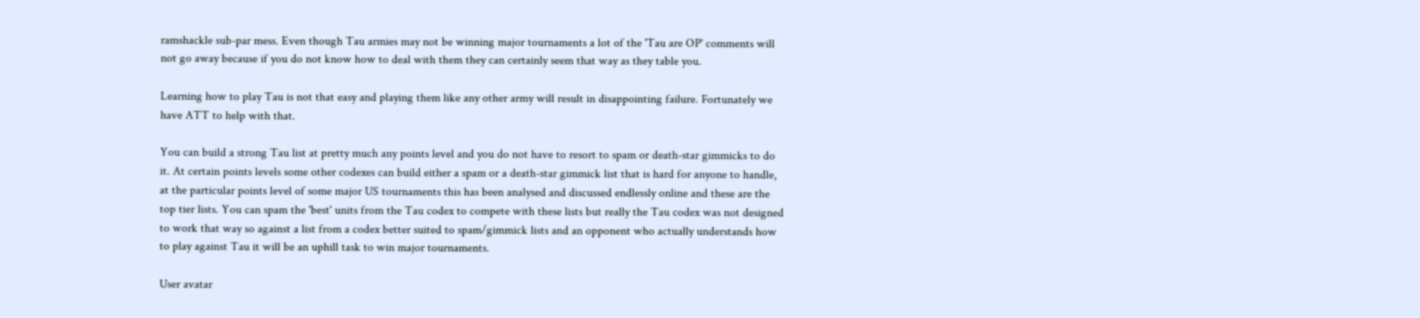ramshackle sub-par mess. Even though Tau armies may not be winning major tournaments a lot of the 'Tau are OP' comments will not go away because if you do not know how to deal with them they can certainly seem that way as they table you.

Learning how to play Tau is not that easy and playing them like any other army will result in disappointing failure. Fortunately we have ATT to help with that.

You can build a strong Tau list at pretty much any points level and you do not have to resort to spam or death-star gimmicks to do it. At certain points levels some other codexes can build either a spam or a death-star gimmick list that is hard for anyone to handle, at the particular points level of some major US tournaments this has been analysed and discussed endlessly online and these are the top tier lists. You can spam the 'best' units from the Tau codex to compete with these lists but really the Tau codex was not designed to work that way so against a list from a codex better suited to spam/gimmick lists and an opponent who actually understands how to play against Tau it will be an uphill task to win major tournaments.

User avatar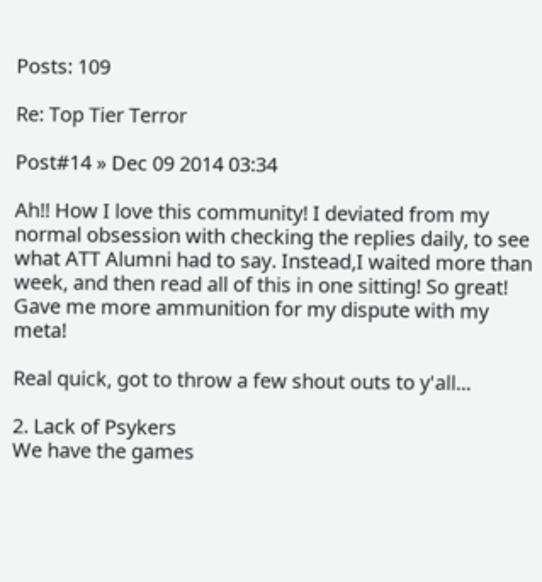Posts: 109

Re: Top Tier Terror

Post#14 » Dec 09 2014 03:34

Ah!! How I love this community! I deviated from my normal obsession with checking the replies daily, to see what ATT Alumni had to say. Instead,I waited more than week, and then read all of this in one sitting! So great! Gave me more ammunition for my dispute with my meta!

Real quick, got to throw a few shout outs to y'all...

2. Lack of Psykers
We have the games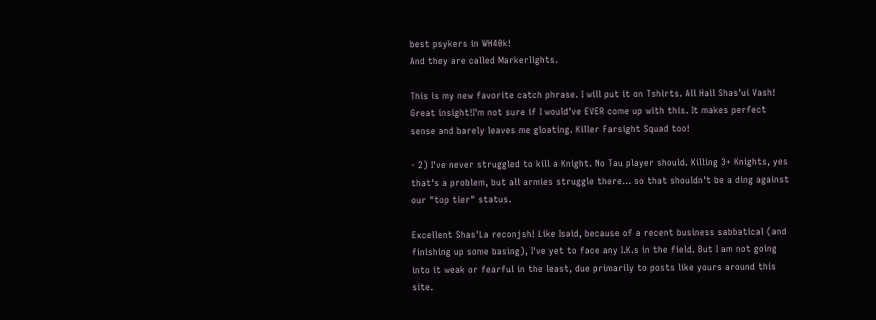best psykers in WH40k!
And they are called Markerlights.

This is my new favorite catch phrase. I will put it on Tshirts. All Hail Shas'ui Vash! Great insight!I'm not sure if I would've EVER come up with this. It makes perfect sense and barely leaves me gloating. Killer Farsight Squad too!

- 2) I've never struggled to kill a Knight. No Tau player should. Killing 3+ Knights, yes that's a problem, but all armies struggle there... so that shouldn't be a ding against our "top tier" status.

Excellent Shas'La reconjsh! Like Isaid, because of a recent business sabbatical (and finishing up some basing), I've yet to face any I.K.s in the field. But I am not going into it weak or fearful in the least, due primarily to posts like yours around this site.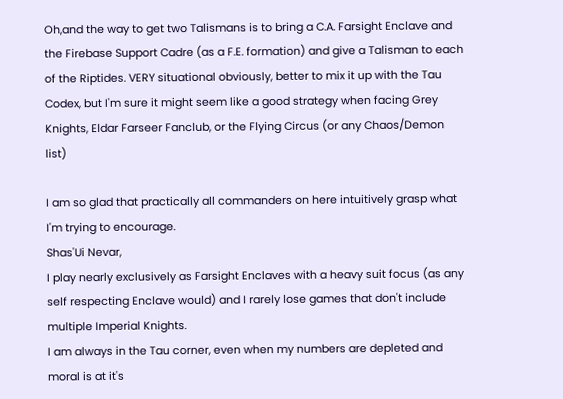Oh,and the way to get two Talismans is to bring a C.A. Farsight Enclave and the Firebase Support Cadre (as a F.E. formation) and give a Talisman to each of the Riptides. VERY situational obviously, better to mix it up with the Tau Codex, but I'm sure it might seem like a good strategy when facing Grey Knights, Eldar Farseer Fanclub, or the Flying Circus (or any Chaos/Demon list)

I am so glad that practically all commanders on here intuitively grasp what I'm trying to encourage.
Shas'Ui Nevar,
I play nearly exclusively as Farsight Enclaves with a heavy suit focus (as any self respecting Enclave would) and I rarely lose games that don't include multiple Imperial Knights.
I am always in the Tau corner, even when my numbers are depleted and moral is at it's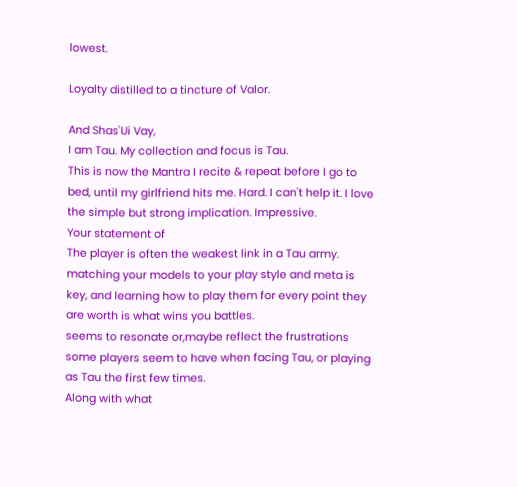lowest.

Loyalty distilled to a tincture of Valor.

And Shas'Ui Vay,
I am Tau. My collection and focus is Tau.
This is now the Mantra I recite & repeat before I go to bed, until my girlfriend hits me. Hard. I can't help it. I love the simple but strong implication. Impressive.
Your statement of
The player is often the weakest link in a Tau army.
matching your models to your play style and meta is key, and learning how to play them for every point they are worth is what wins you battles.
seems to resonate or,maybe reflect the frustrations some players seem to have when facing Tau, or playing as Tau the first few times.
Along with what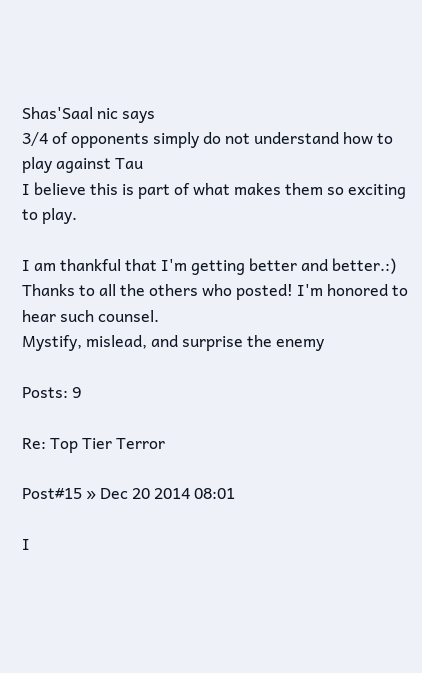Shas'Saal nic says
3/4 of opponents simply do not understand how to play against Tau
I believe this is part of what makes them so exciting to play.

I am thankful that I'm getting better and better.:)
Thanks to all the others who posted! I'm honored to hear such counsel.
Mystify, mislead, and surprise the enemy

Posts: 9

Re: Top Tier Terror

Post#15 » Dec 20 2014 08:01

I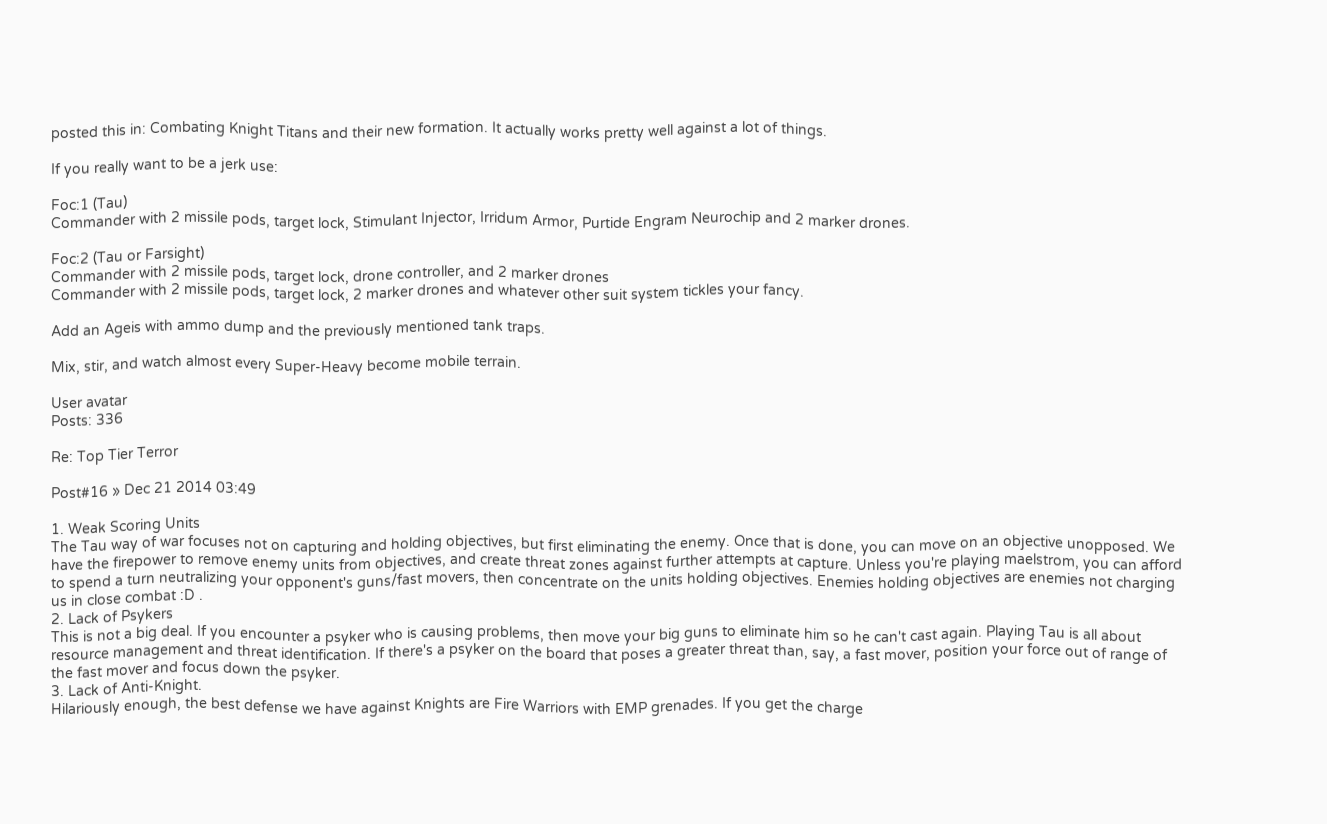posted this in: Combating Knight Titans and their new formation. It actually works pretty well against a lot of things.

If you really want to be a jerk use:

Foc:1 (Tau)
Commander with 2 missile pods, target lock, Stimulant Injector, Irridum Armor, Purtide Engram Neurochip and 2 marker drones.

Foc:2 (Tau or Farsight)
Commander with 2 missile pods, target lock, drone controller, and 2 marker drones
Commander with 2 missile pods, target lock, 2 marker drones and whatever other suit system tickles your fancy.

Add an Ageis with ammo dump and the previously mentioned tank traps.

Mix, stir, and watch almost every Super-Heavy become mobile terrain.

User avatar
Posts: 336

Re: Top Tier Terror

Post#16 » Dec 21 2014 03:49

1. Weak Scoring Units
The Tau way of war focuses not on capturing and holding objectives, but first eliminating the enemy. Once that is done, you can move on an objective unopposed. We have the firepower to remove enemy units from objectives, and create threat zones against further attempts at capture. Unless you're playing maelstrom, you can afford to spend a turn neutralizing your opponent's guns/fast movers, then concentrate on the units holding objectives. Enemies holding objectives are enemies not charging us in close combat :D .
2. Lack of Psykers
This is not a big deal. If you encounter a psyker who is causing problems, then move your big guns to eliminate him so he can't cast again. Playing Tau is all about resource management and threat identification. If there's a psyker on the board that poses a greater threat than, say, a fast mover, position your force out of range of the fast mover and focus down the psyker.
3. Lack of Anti-Knight.
Hilariously enough, the best defense we have against Knights are Fire Warriors with EMP grenades. If you get the charge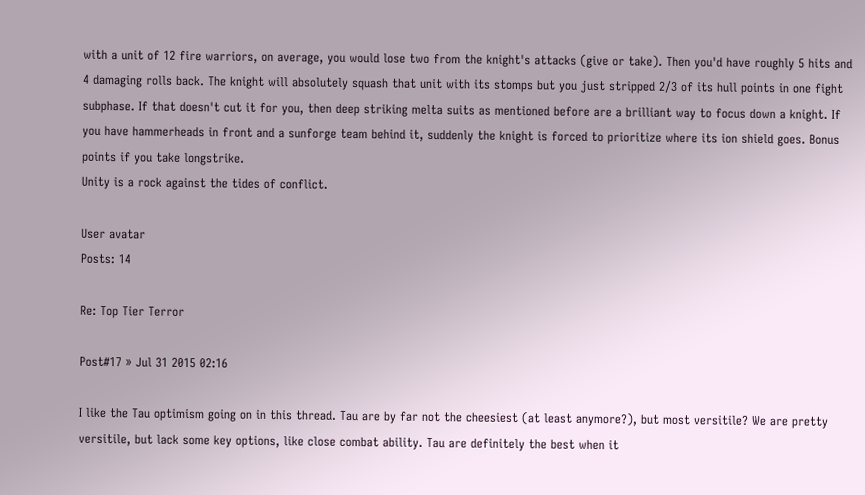with a unit of 12 fire warriors, on average, you would lose two from the knight's attacks (give or take). Then you'd have roughly 5 hits and 4 damaging rolls back. The knight will absolutely squash that unit with its stomps but you just stripped 2/3 of its hull points in one fight subphase. If that doesn't cut it for you, then deep striking melta suits as mentioned before are a brilliant way to focus down a knight. If you have hammerheads in front and a sunforge team behind it, suddenly the knight is forced to prioritize where its ion shield goes. Bonus points if you take longstrike.
Unity is a rock against the tides of conflict.

User avatar
Posts: 14

Re: Top Tier Terror

Post#17 » Jul 31 2015 02:16

I like the Tau optimism going on in this thread. Tau are by far not the cheesiest (at least anymore?), but most versitile? We are pretty versitile, but lack some key options, like close combat ability. Tau are definitely the best when it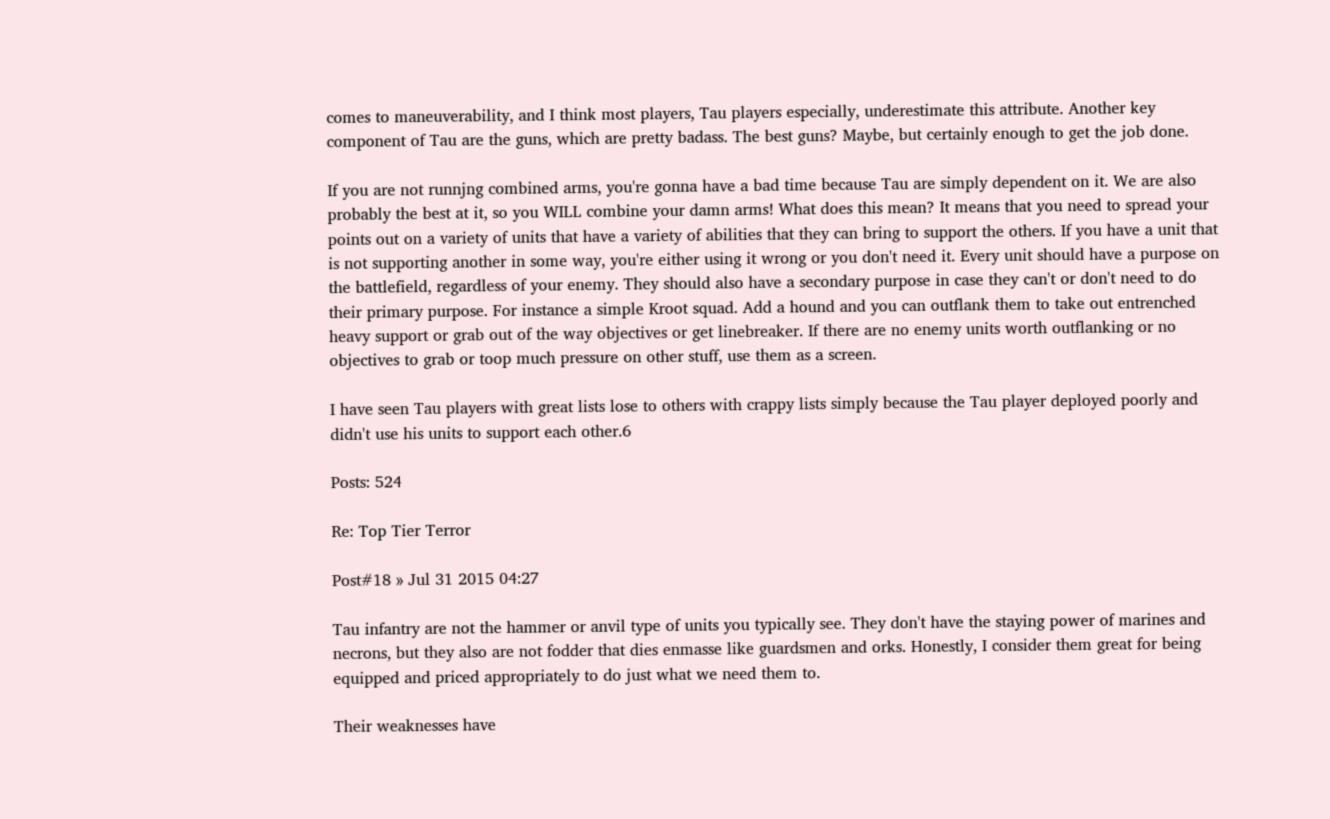comes to maneuverability, and I think most players, Tau players especially, underestimate this attribute. Another key component of Tau are the guns, which are pretty badass. The best guns? Maybe, but certainly enough to get the job done.

If you are not runnjng combined arms, you're gonna have a bad time because Tau are simply dependent on it. We are also probably the best at it, so you WILL combine your damn arms! What does this mean? It means that you need to spread your points out on a variety of units that have a variety of abilities that they can bring to support the others. If you have a unit that is not supporting another in some way, you're either using it wrong or you don't need it. Every unit should have a purpose on the battlefield, regardless of your enemy. They should also have a secondary purpose in case they can't or don't need to do their primary purpose. For instance a simple Kroot squad. Add a hound and you can outflank them to take out entrenched heavy support or grab out of the way objectives or get linebreaker. If there are no enemy units worth outflanking or no objectives to grab or toop much pressure on other stuff, use them as a screen.

I have seen Tau players with great lists lose to others with crappy lists simply because the Tau player deployed poorly and didn't use his units to support each other.6

Posts: 524

Re: Top Tier Terror

Post#18 » Jul 31 2015 04:27

Tau infantry are not the hammer or anvil type of units you typically see. They don't have the staying power of marines and necrons, but they also are not fodder that dies enmasse like guardsmen and orks. Honestly, I consider them great for being equipped and priced appropriately to do just what we need them to.

Their weaknesses have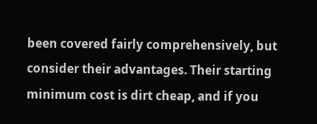been covered fairly comprehensively, but consider their advantages. Their starting minimum cost is dirt cheap, and if you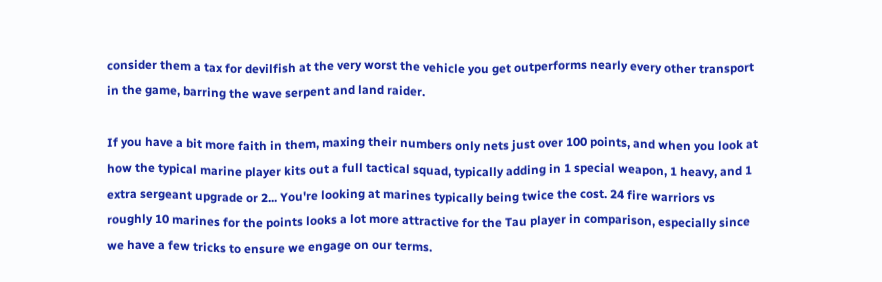consider them a tax for devilfish at the very worst the vehicle you get outperforms nearly every other transport in the game, barring the wave serpent and land raider.

If you have a bit more faith in them, maxing their numbers only nets just over 100 points, and when you look at how the typical marine player kits out a full tactical squad, typically adding in 1 special weapon, 1 heavy, and 1 extra sergeant upgrade or 2... You're looking at marines typically being twice the cost. 24 fire warriors vs roughly 10 marines for the points looks a lot more attractive for the Tau player in comparison, especially since we have a few tricks to ensure we engage on our terms.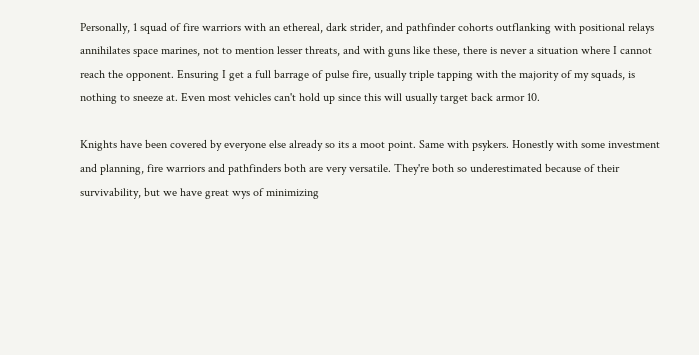Personally, 1 squad of fire warriors with an ethereal, dark strider, and pathfinder cohorts outflanking with positional relays annihilates space marines, not to mention lesser threats, and with guns like these, there is never a situation where I cannot reach the opponent. Ensuring I get a full barrage of pulse fire, usually triple tapping with the majority of my squads, is nothing to sneeze at. Even most vehicles can't hold up since this will usually target back armor 10.

Knights have been covered by everyone else already so its a moot point. Same with psykers. Honestly with some investment and planning, fire warriors and pathfinders both are very versatile. They're both so underestimated because of their survivability, but we have great wys of minimizing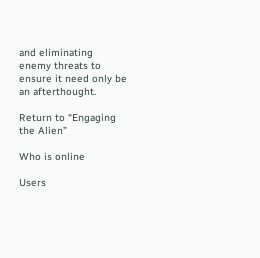and eliminating enemy threats to ensure it need only be an afterthought.

Return to “Engaging the Alien”

Who is online

Users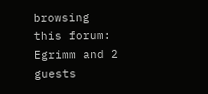browsing this forum: Egrimm and 2 guests